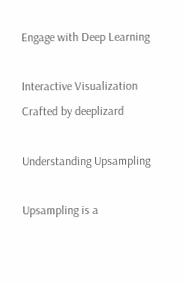Engage with Deep Learning

Interactive Visualization Crafted by deeplizard

Understanding Upsampling

Upsampling is a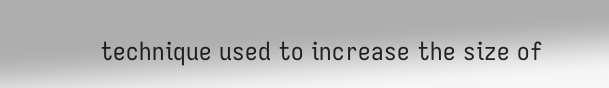technique used to increase the size of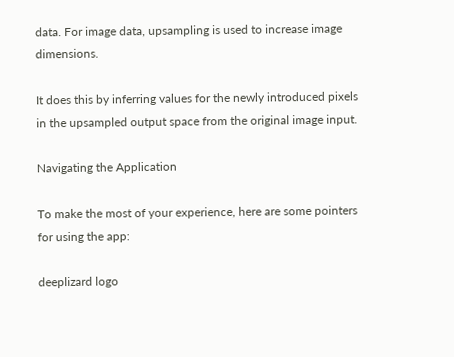data. For image data, upsampling is used to increase image dimensions.

It does this by inferring values for the newly introduced pixels in the upsampled output space from the original image input.

Navigating the Application

To make the most of your experience, here are some pointers for using the app:

deeplizard logo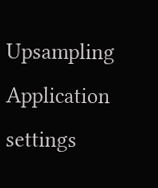Upsampling Application settings